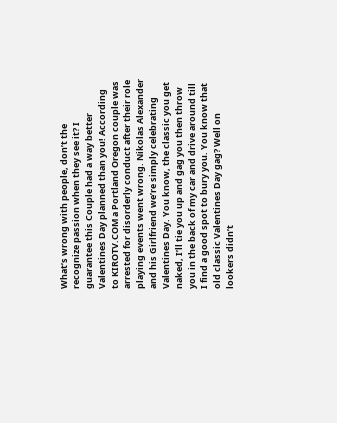What’s wrong with people, don’t the recognize passion when they see it? I guarantee this Couple had a way better Valentines Day planned than you! According to KIROTV.COM a Portland Oregon couple was arrested for disorderly conduct after their role playing events went wrong. Nikolas Alexander and his Girlfriend we’re simply celebrating Valentines Day. You know, the classic you get naked, I’ll tie you up and gag you then throw you in the back of my car and drive around till I find a good spot to bury you. You know that old classic Valentines Day gag? Well on lookers didn’t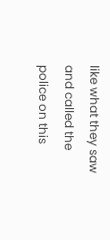like what they saw and called the police on this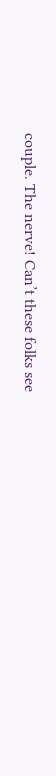couple. The nerve! Can’t these folks see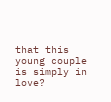that this young couple is simply in love?